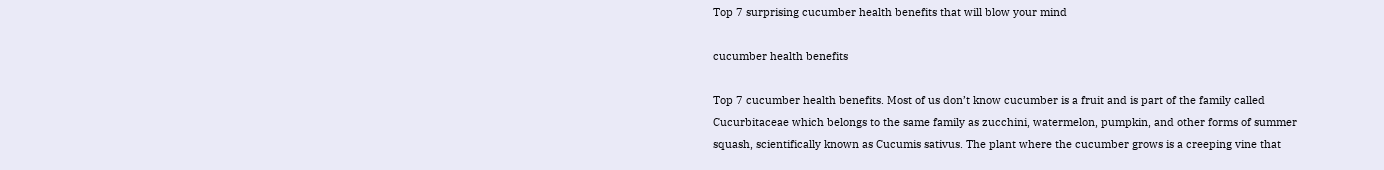Top 7 surprising cucumber health benefits that will blow your mind

cucumber health benefits

Top 7 cucumber health benefits. Most of us don’t know cucumber is a fruit and is part of the family called Cucurbitaceae which belongs to the same family as zucchini, watermelon, pumpkin, and other forms of summer squash, scientifically known as Cucumis sativus. The plant where the cucumber grows is a creeping vine that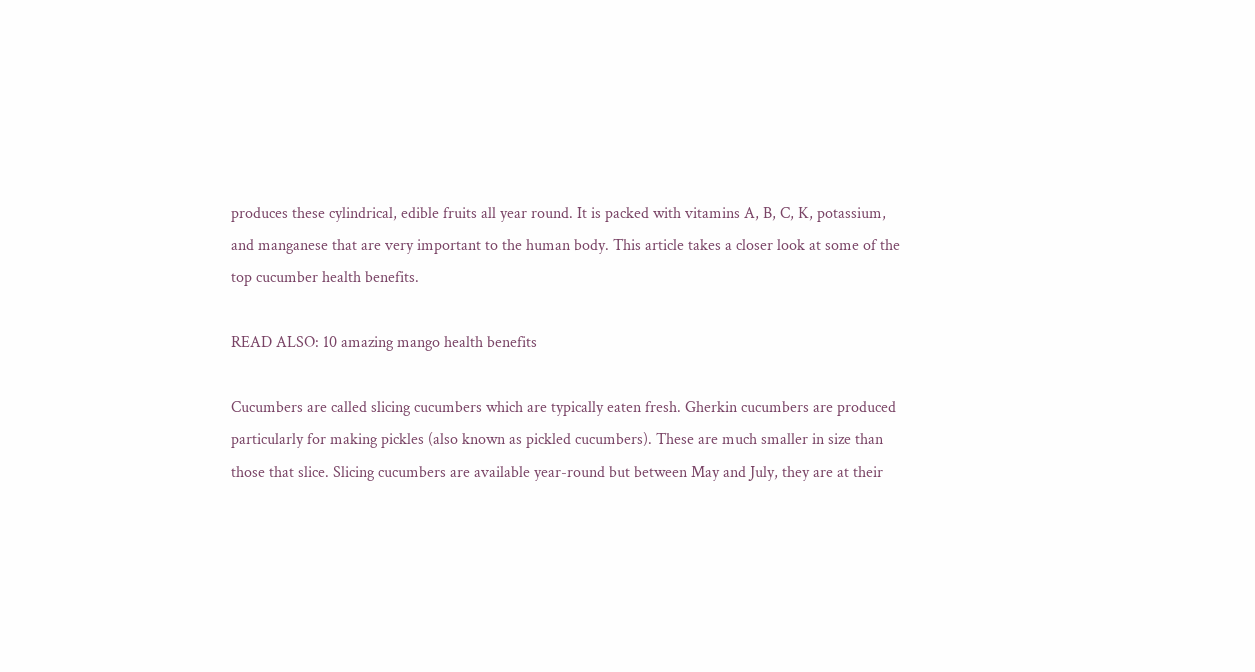produces these cylindrical, edible fruits all year round. It is packed with vitamins A, B, C, K, potassium, and manganese that are very important to the human body. This article takes a closer look at some of the top cucumber health benefits.

READ ALSO: 10 amazing mango health benefits

Cucumbers are called slicing cucumbers which are typically eaten fresh. Gherkin cucumbers are produced particularly for making pickles (also known as pickled cucumbers). These are much smaller in size than those that slice. Slicing cucumbers are available year-round but between May and July, they are at their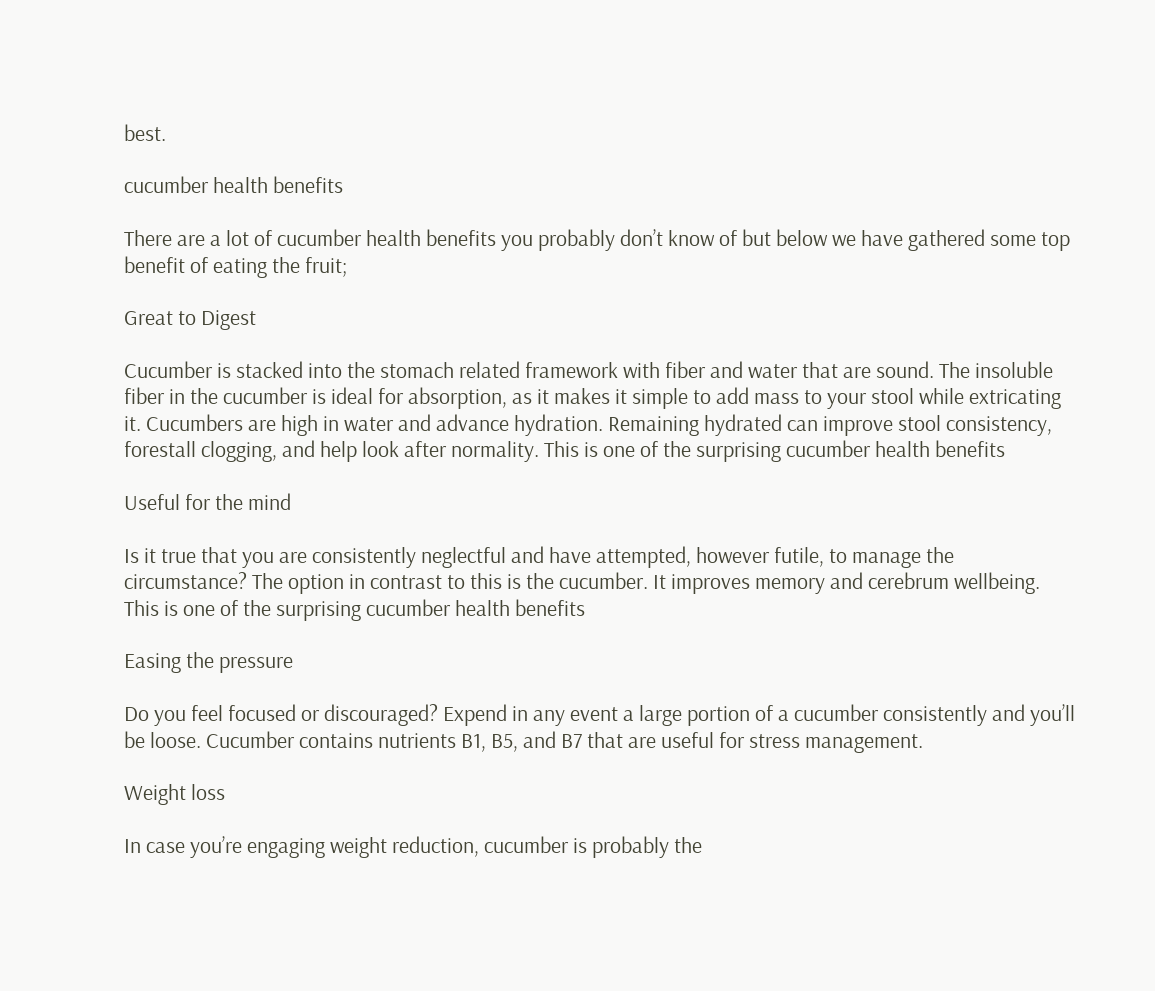best.

cucumber health benefits

There are a lot of cucumber health benefits you probably don’t know of but below we have gathered some top benefit of eating the fruit;

Great to Digest

Cucumber is stacked into the stomach related framework with fiber and water that are sound. The insoluble fiber in the cucumber is ideal for absorption, as it makes it simple to add mass to your stool while extricating it. Cucumbers are high in water and advance hydration. Remaining hydrated can improve stool consistency, forestall clogging, and help look after normality. This is one of the surprising cucumber health benefits

Useful for the mind

Is it true that you are consistently neglectful and have attempted, however futile, to manage the circumstance? The option in contrast to this is the cucumber. It improves memory and cerebrum wellbeing. This is one of the surprising cucumber health benefits

Easing the pressure

Do you feel focused or discouraged? Expend in any event a large portion of a cucumber consistently and you’ll be loose. Cucumber contains nutrients B1, B5, and B7 that are useful for stress management.

Weight loss

In case you’re engaging weight reduction, cucumber is probably the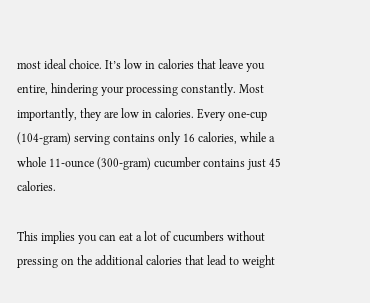most ideal choice. It’s low in calories that leave you entire, hindering your processing constantly. Most importantly, they are low in calories. Every one-cup (104-gram) serving contains only 16 calories, while a whole 11-ounce (300-gram) cucumber contains just 45 calories.

This implies you can eat a lot of cucumbers without pressing on the additional calories that lead to weight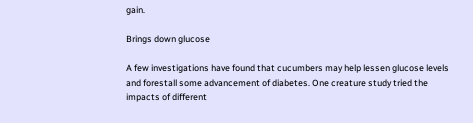gain.

Brings down glucose

A few investigations have found that cucumbers may help lessen glucose levels and forestall some advancement of diabetes. One creature study tried the impacts of different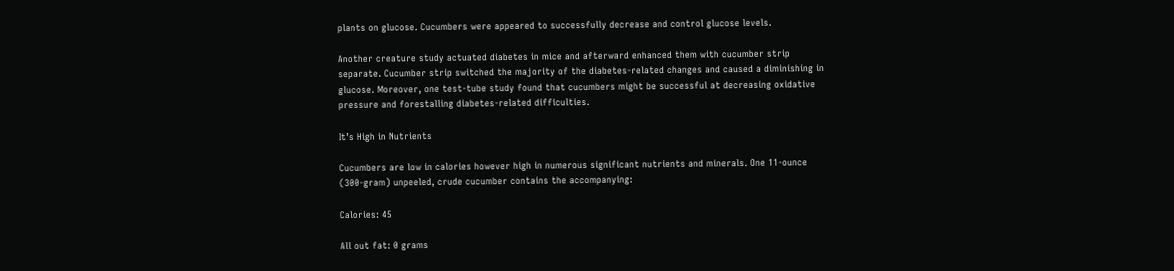plants on glucose. Cucumbers were appeared to successfully decrease and control glucose levels.

Another creature study actuated diabetes in mice and afterward enhanced them with cucumber strip separate. Cucumber strip switched the majority of the diabetes-related changes and caused a diminishing in glucose. Moreover, one test-tube study found that cucumbers might be successful at decreasing oxidative pressure and forestalling diabetes-related difficulties.

It’s High in Nutrients

Cucumbers are low in calories however high in numerous significant nutrients and minerals. One 11-ounce (300-gram) unpeeled, crude cucumber contains the accompanying:

Calories: 45

All out fat: 0 grams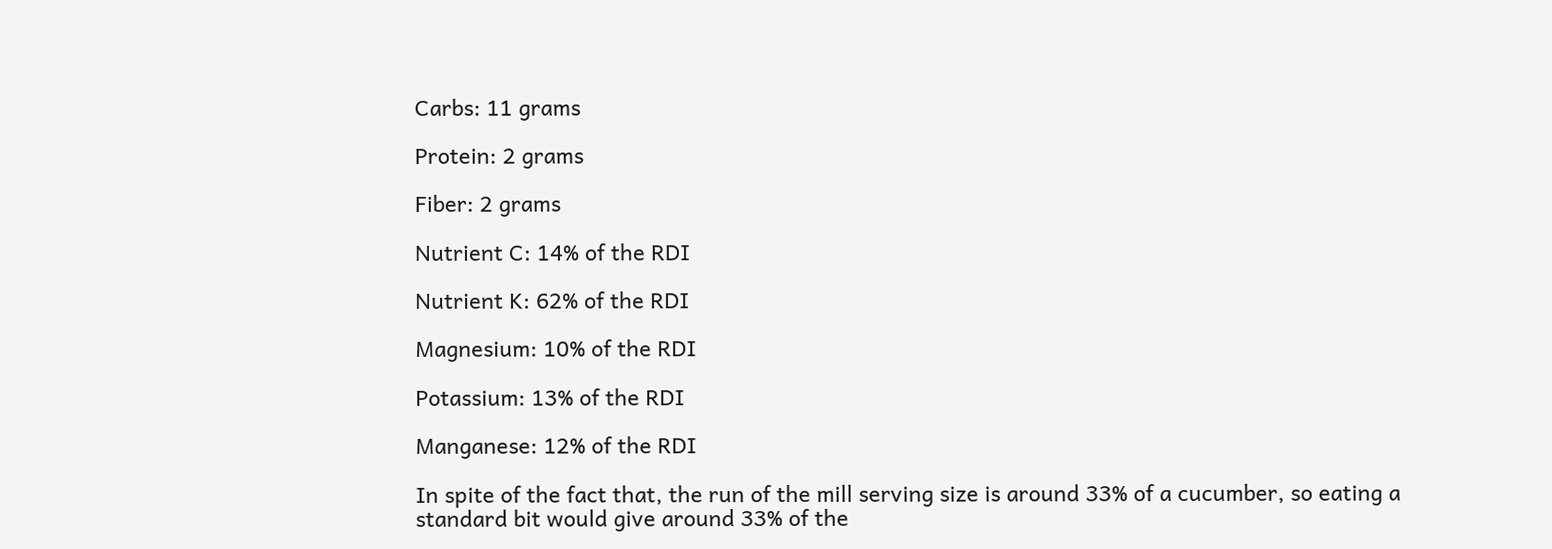Carbs: 11 grams

Protein: 2 grams

Fiber: 2 grams

Nutrient C: 14% of the RDI

Nutrient K: 62% of the RDI

Magnesium: 10% of the RDI

Potassium: 13% of the RDI

Manganese: 12% of the RDI

In spite of the fact that, the run of the mill serving size is around 33% of a cucumber, so eating a standard bit would give around 33% of the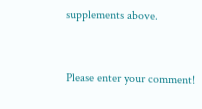supplements above.


Please enter your comment!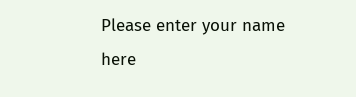Please enter your name here